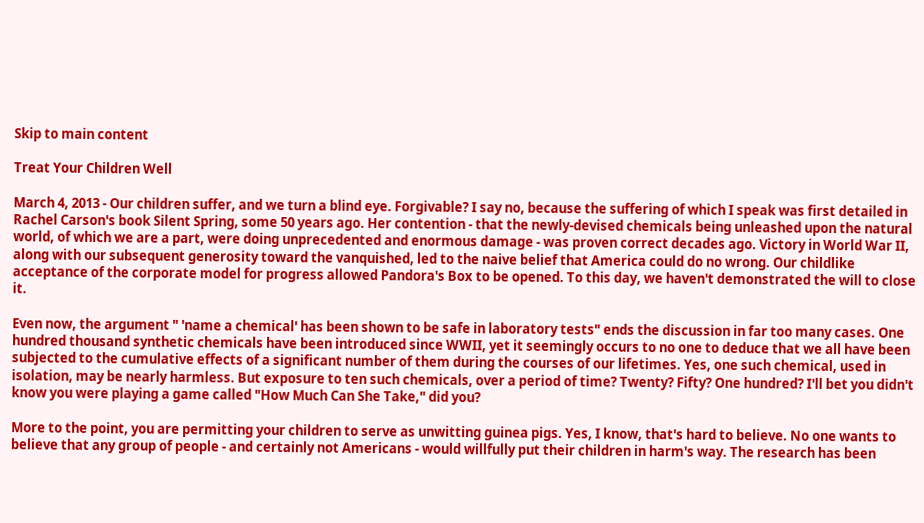Skip to main content

Treat Your Children Well

March 4, 2013 - Our children suffer, and we turn a blind eye. Forgivable? I say no, because the suffering of which I speak was first detailed in Rachel Carson's book Silent Spring, some 50 years ago. Her contention - that the newly-devised chemicals being unleashed upon the natural world, of which we are a part, were doing unprecedented and enormous damage - was proven correct decades ago. Victory in World War II, along with our subsequent generosity toward the vanquished, led to the naive belief that America could do no wrong. Our childlike acceptance of the corporate model for progress allowed Pandora's Box to be opened. To this day, we haven't demonstrated the will to close it.

Even now, the argument " 'name a chemical' has been shown to be safe in laboratory tests" ends the discussion in far too many cases. One hundred thousand synthetic chemicals have been introduced since WWII, yet it seemingly occurs to no one to deduce that we all have been subjected to the cumulative effects of a significant number of them during the courses of our lifetimes. Yes, one such chemical, used in isolation, may be nearly harmless. But exposure to ten such chemicals, over a period of time? Twenty? Fifty? One hundred? I'll bet you didn't know you were playing a game called "How Much Can She Take," did you?

More to the point, you are permitting your children to serve as unwitting guinea pigs. Yes, I know, that's hard to believe. No one wants to believe that any group of people - and certainly not Americans - would willfully put their children in harm's way. The research has been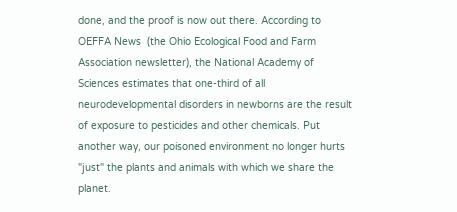done, and the proof is now out there. According to OEFFA News  (the Ohio Ecological Food and Farm Association newsletter), the National Academy of Sciences estimates that one-third of all neurodevelopmental disorders in newborns are the result of exposure to pesticides and other chemicals. Put another way, our poisoned environment no longer hurts "just" the plants and animals with which we share the planet.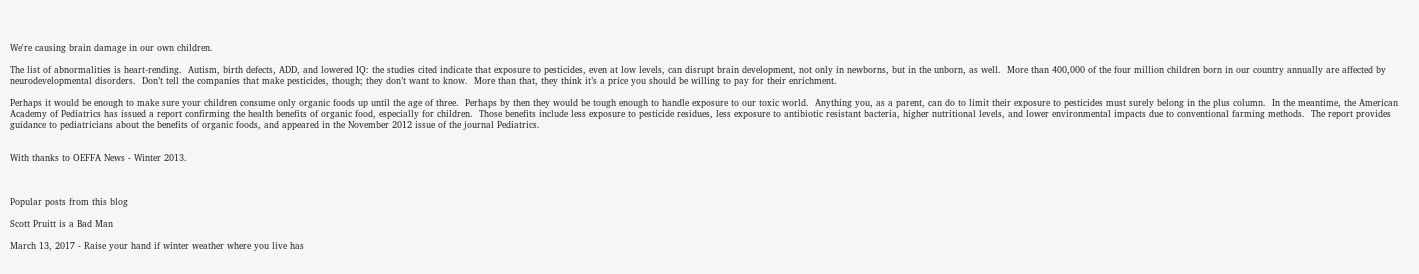We're causing brain damage in our own children.

The list of abnormalities is heart-rending.  Autism, birth defects, ADD, and lowered IQ: the studies cited indicate that exposure to pesticides, even at low levels, can disrupt brain development, not only in newborns, but in the unborn, as well.  More than 400,000 of the four million children born in our country annually are affected by neurodevelopmental disorders.  Don’t tell the companies that make pesticides, though; they don’t want to know.  More than that, they think it’s a price you should be willing to pay for their enrichment.

Perhaps it would be enough to make sure your children consume only organic foods up until the age of three.  Perhaps by then they would be tough enough to handle exposure to our toxic world.  Anything you, as a parent, can do to limit their exposure to pesticides must surely belong in the plus column.  In the meantime, the American Academy of Pediatrics has issued a report confirming the health benefits of organic food, especially for children.  Those benefits include less exposure to pesticide residues, less exposure to antibiotic resistant bacteria, higher nutritional levels, and lower environmental impacts due to conventional farming methods.  The report provides guidance to pediatricians about the benefits of organic foods, and appeared in the November 2012 issue of the journal Pediatrics.


With thanks to OEFFA News - Winter 2013.



Popular posts from this blog

Scott Pruitt is a Bad Man

March 13, 2017 - Raise your hand if winter weather where you live has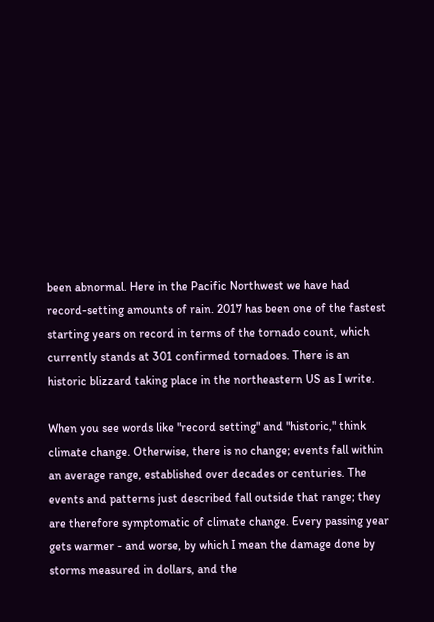been abnormal. Here in the Pacific Northwest we have had record-setting amounts of rain. 2017 has been one of the fastest starting years on record in terms of the tornado count, which currently stands at 301 confirmed tornadoes. There is an historic blizzard taking place in the northeastern US as I write.

When you see words like "record setting" and "historic," think climate change. Otherwise, there is no change; events fall within an average range, established over decades or centuries. The events and patterns just described fall outside that range; they are therefore symptomatic of climate change. Every passing year gets warmer - and worse, by which I mean the damage done by storms measured in dollars, and the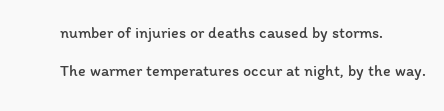number of injuries or deaths caused by storms.

The warmer temperatures occur at night, by the way.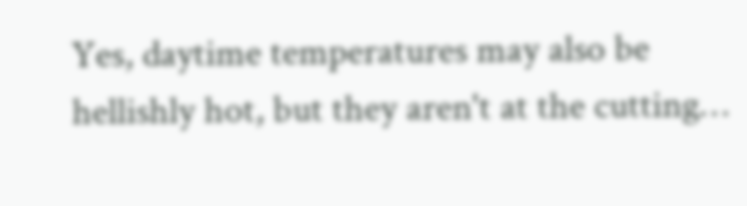Yes, daytime temperatures may also be hellishly hot, but they aren't at the cutting…